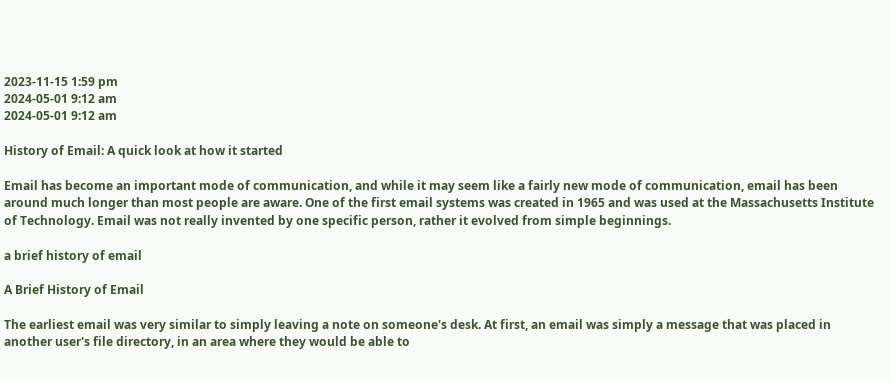2023-11-15 1:59 pm
2024-05-01 9:12 am
2024-05-01 9:12 am

History of Email: A quick look at how it started

Email has become an important mode of communication, and while it may seem like a fairly new mode of communication, email has been around much longer than most people are aware. One of the first email systems was created in 1965 and was used at the Massachusetts Institute of Technology. Email was not really invented by one specific person, rather it evolved from simple beginnings.

a brief history of email

A Brief History of Email

The earliest email was very similar to simply leaving a note on someone's desk. At first, an email was simply a message that was placed in another user's file directory, in an area where they would be able to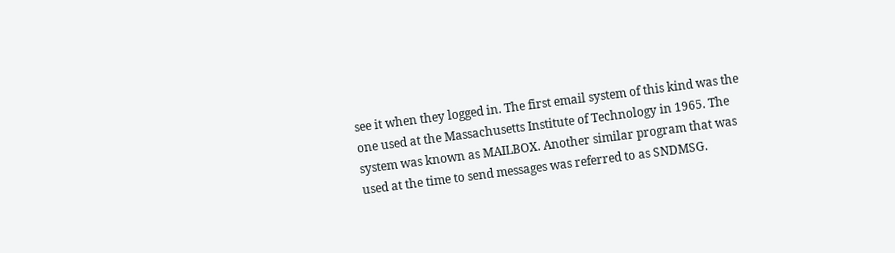see it when they logged in. The first email system of this kind was the one used at the Massachusetts Institute of Technology in 1965. The system was known as MAILBOX. Another similar program that was used at the time to send messages was referred to as SNDMSG.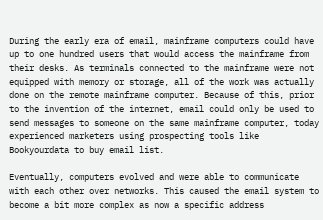During the early era of email, mainframe computers could have up to one hundred users that would access the mainframe from their desks. As terminals connected to the mainframe were not equipped with memory or storage, all of the work was actually done on the remote mainframe computer. Because of this, prior to the invention of the internet, email could only be used to send messages to someone on the same mainframe computer, today experienced marketers using prospecting tools like Bookyourdata to buy email list.

Eventually, computers evolved and were able to communicate with each other over networks. This caused the email system to become a bit more complex as now a specific address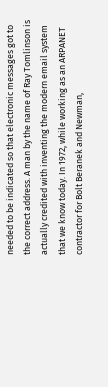needed to be indicated so that electronic messages got to the correct address. A man by the name of Ray Tomlinson is actually credited with inventing the modern email system that we know today. In 1972, while working as an ARPANET contractor for Bolt Beranek and Newman,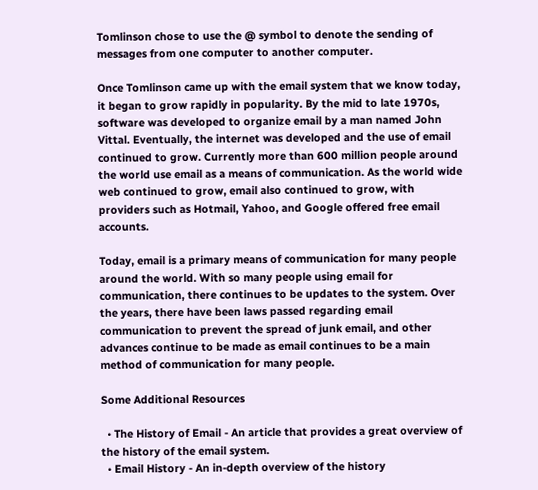Tomlinson chose to use the @ symbol to denote the sending of messages from one computer to another computer.

Once Tomlinson came up with the email system that we know today, it began to grow rapidly in popularity. By the mid to late 1970s, software was developed to organize email by a man named John Vittal. Eventually, the internet was developed and the use of email continued to grow. Currently more than 600 million people around the world use email as a means of communication. As the world wide web continued to grow, email also continued to grow, with providers such as Hotmail, Yahoo, and Google offered free email accounts.

Today, email is a primary means of communication for many people around the world. With so many people using email for communication, there continues to be updates to the system. Over the years, there have been laws passed regarding email communication to prevent the spread of junk email, and other advances continue to be made as email continues to be a main method of communication for many people.

Some Additional Resources

  • The History of Email - An article that provides a great overview of the history of the email system.
  • Email History - An in-depth overview of the history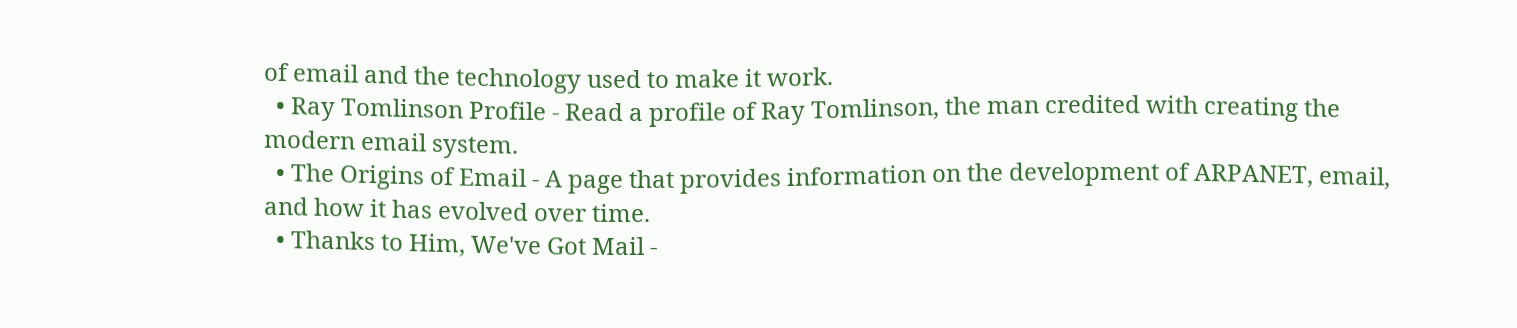of email and the technology used to make it work.
  • Ray Tomlinson Profile - Read a profile of Ray Tomlinson, the man credited with creating the modern email system.
  • The Origins of Email - A page that provides information on the development of ARPANET, email, and how it has evolved over time.
  • Thanks to Him, We've Got Mail -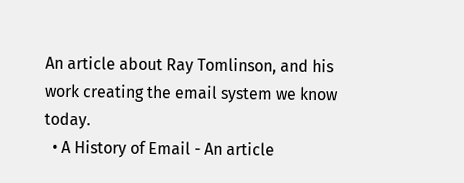An article about Ray Tomlinson, and his work creating the email system we know today.
  • A History of Email - An article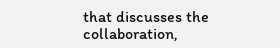that discusses the collaboration,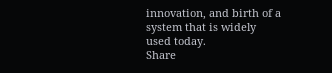innovation, and birth of a system that is widely used today.
Share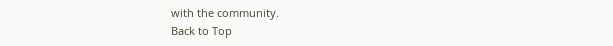with the community.
Back to Top